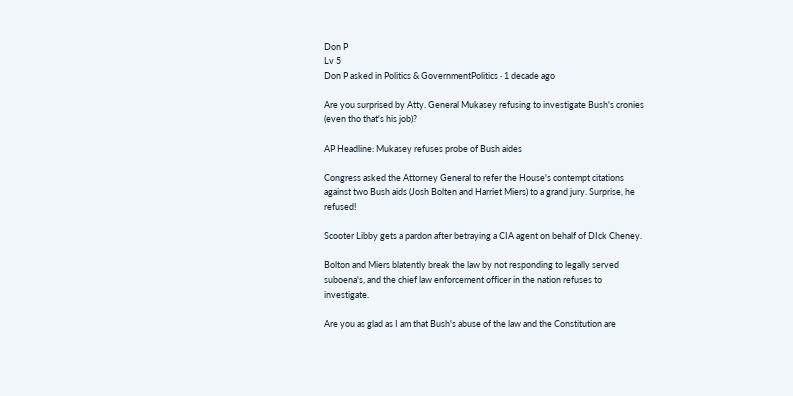Don P
Lv 5
Don P asked in Politics & GovernmentPolitics · 1 decade ago

Are you surprised by Atty. General Mukasey refusing to investigate Bush's cronies (even tho that's his job)?

AP Headline: Mukasey refuses probe of Bush aides

Congress asked the Attorney General to refer the House's contempt citations against two Bush aids (Josh Bolten and Harriet Miers) to a grand jury. Surprise, he refused!

Scooter Libby gets a pardon after betraying a CIA agent on behalf of DIck Cheney.

Bolton and Miers blatently break the law by not responding to legally served suboena's, and the chief law enforcement officer in the nation refuses to investigate.

Are you as glad as I am that Bush's abuse of the law and the Constitution are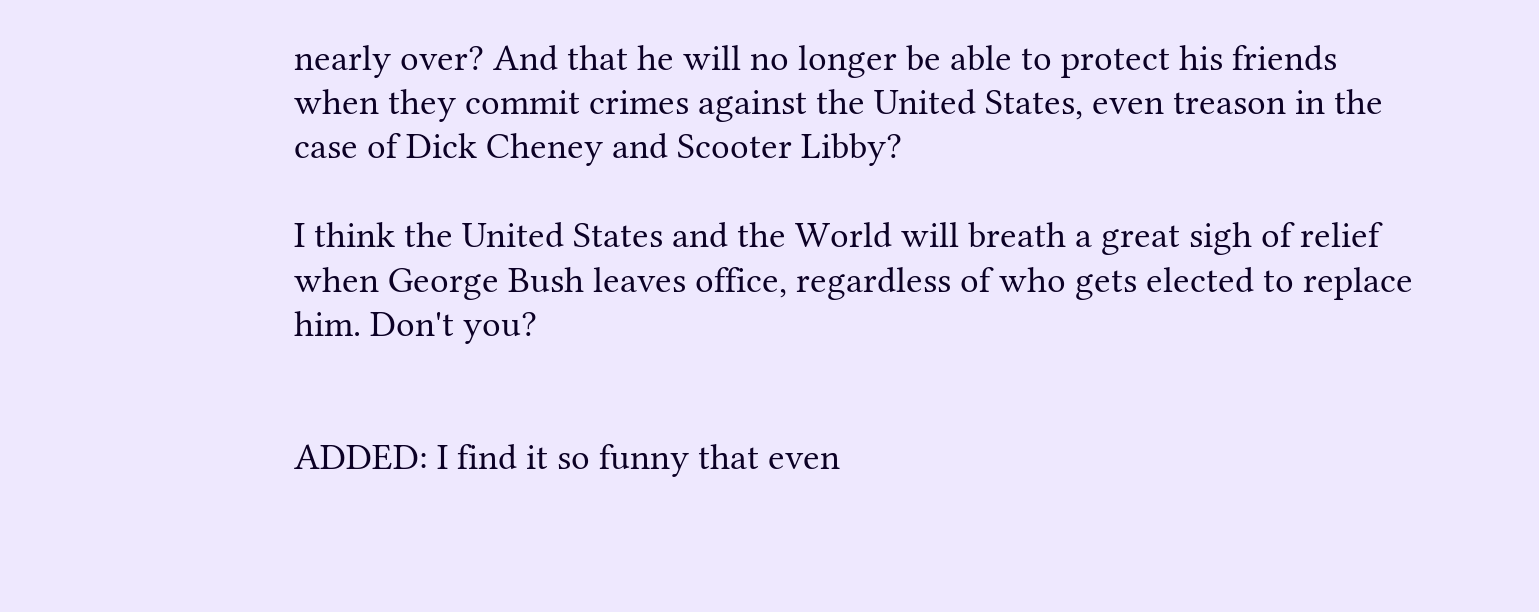nearly over? And that he will no longer be able to protect his friends when they commit crimes against the United States, even treason in the case of Dick Cheney and Scooter Libby?

I think the United States and the World will breath a great sigh of relief when George Bush leaves office, regardless of who gets elected to replace him. Don't you?


ADDED: I find it so funny that even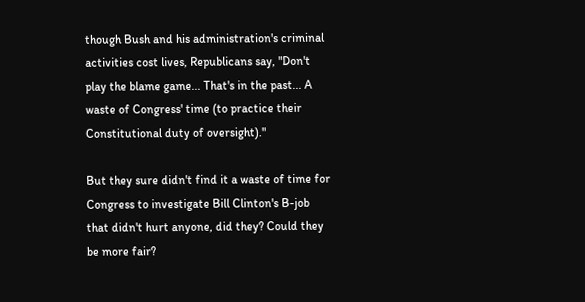though Bush and his administration's criminal activities cost lives, Republicans say, "Don't play the blame game... That's in the past... A waste of Congress' time (to practice their Constitutional duty of oversight)."

But they sure didn't find it a waste of time for Congress to investigate Bill Clinton's B-job that didn't hurt anyone, did they? Could they be more fair?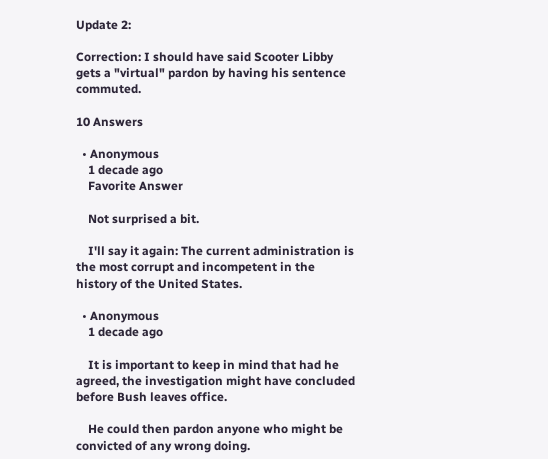Update 2:

Correction: I should have said Scooter Libby gets a "virtual" pardon by having his sentence commuted.

10 Answers

  • Anonymous
    1 decade ago
    Favorite Answer

    Not surprised a bit.

    I'll say it again: The current administration is the most corrupt and incompetent in the history of the United States.

  • Anonymous
    1 decade ago

    It is important to keep in mind that had he agreed, the investigation might have concluded before Bush leaves office.

    He could then pardon anyone who might be convicted of any wrong doing.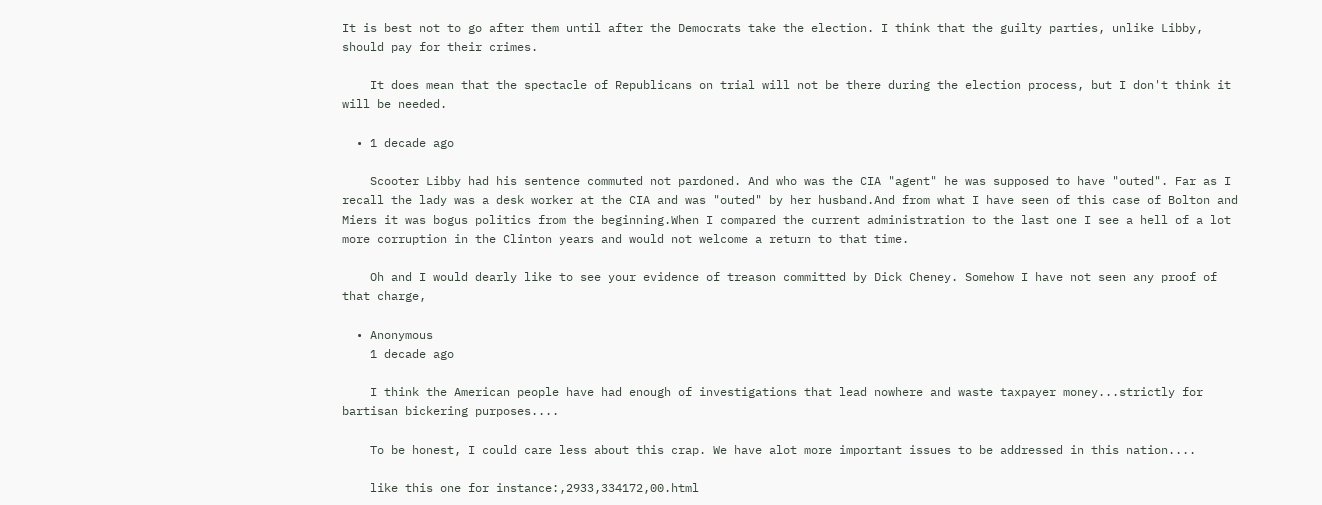It is best not to go after them until after the Democrats take the election. I think that the guilty parties, unlike Libby, should pay for their crimes.

    It does mean that the spectacle of Republicans on trial will not be there during the election process, but I don't think it will be needed.

  • 1 decade ago

    Scooter Libby had his sentence commuted not pardoned. And who was the CIA "agent" he was supposed to have "outed". Far as I recall the lady was a desk worker at the CIA and was "outed" by her husband.And from what I have seen of this case of Bolton and Miers it was bogus politics from the beginning.When I compared the current administration to the last one I see a hell of a lot more corruption in the Clinton years and would not welcome a return to that time.

    Oh and I would dearly like to see your evidence of treason committed by Dick Cheney. Somehow I have not seen any proof of that charge,

  • Anonymous
    1 decade ago

    I think the American people have had enough of investigations that lead nowhere and waste taxpayer money...strictly for bartisan bickering purposes....

    To be honest, I could care less about this crap. We have alot more important issues to be addressed in this nation....

    like this one for instance:,2933,334172,00.html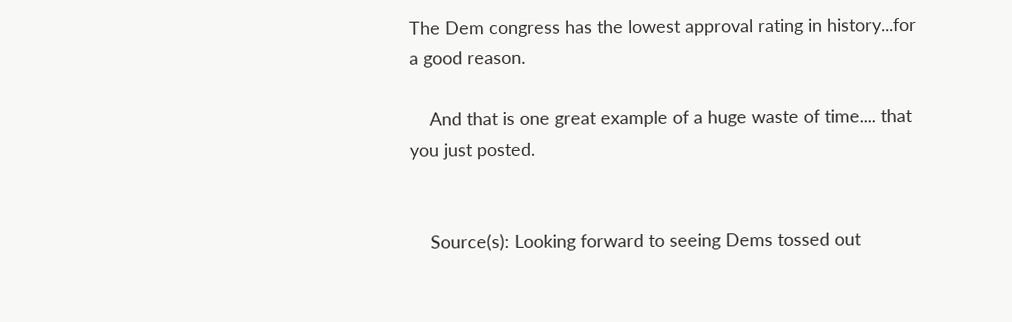The Dem congress has the lowest approval rating in history...for a good reason.

    And that is one great example of a huge waste of time.... that you just posted.


    Source(s): Looking forward to seeing Dems tossed out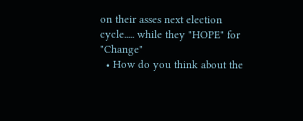on their asses next election cycle..... while they "HOPE" for "Change"
  • How do you think about the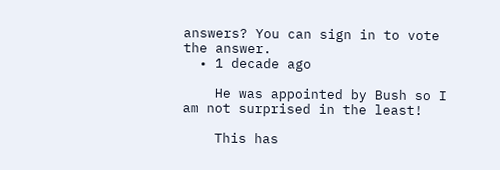answers? You can sign in to vote the answer.
  • 1 decade ago

    He was appointed by Bush so I am not surprised in the least!

    This has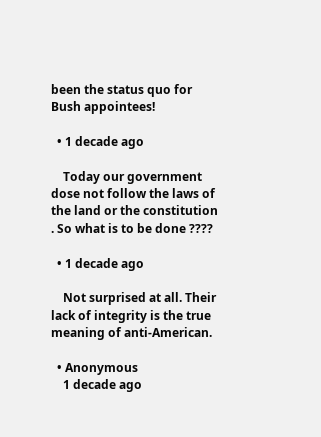been the status quo for Bush appointees!

  • 1 decade ago

    Today our government dose not follow the laws of the land or the constitution . So what is to be done ????

  • 1 decade ago

    Not surprised at all. Their lack of integrity is the true meaning of anti-American.

  • Anonymous
    1 decade ago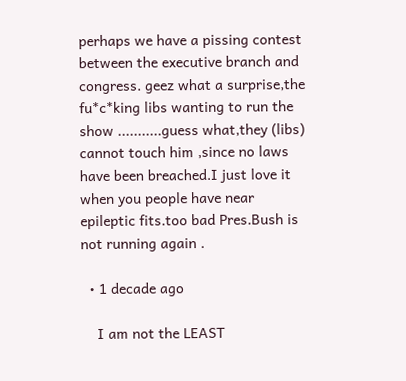perhaps we have a pissing contest between the executive branch and congress. geez what a surprise,the fu*c*king libs wanting to run the show ...........guess what,they (libs) cannot touch him ,since no laws have been breached.I just love it when you people have near epileptic fits.too bad Pres.Bush is not running again .

  • 1 decade ago

    I am not the LEAST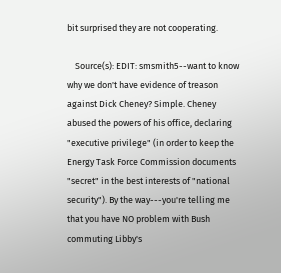bit surprised they are not cooperating.

    Source(s): EDIT: smsmith5--want to know why we don't have evidence of treason against Dick Cheney? Simple. Cheney abused the powers of his office, declaring "executive privilege" (in order to keep the Energy Task Force Commission documents "secret" in the best interests of "national security"). By the way---you're telling me that you have NO problem with Bush commuting Libby's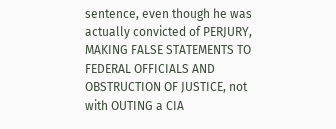sentence, even though he was actually convicted of PERJURY, MAKING FALSE STATEMENTS TO FEDERAL OFFICIALS AND OBSTRUCTION OF JUSTICE, not with OUTING a CIA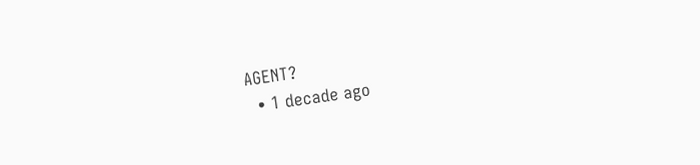AGENT?
  • 1 decade ago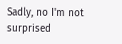Sadly, no I'm not surprised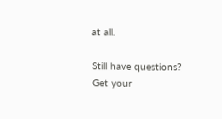at all.

Still have questions? Get your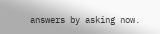answers by asking now.